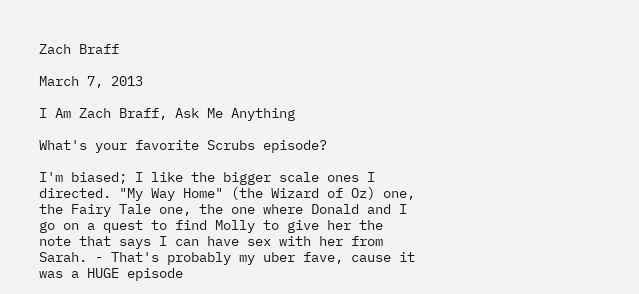Zach Braff

March 7, 2013

I Am Zach Braff, Ask Me Anything

What's your favorite Scrubs episode?

I'm biased; I like the bigger scale ones I directed. "My Way Home" (the Wizard of Oz) one, the Fairy Tale one, the one where Donald and I go on a quest to find Molly to give her the note that says I can have sex with her from Sarah. - That's probably my uber fave, cause it was a HUGE episode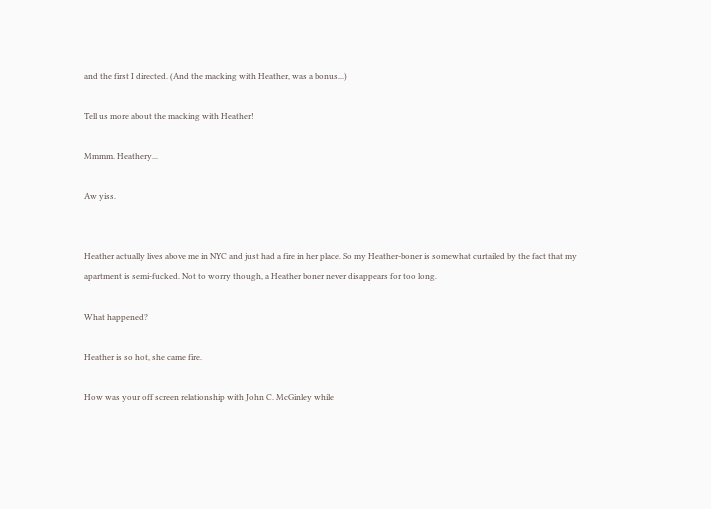and the first I directed. (And the macking with Heather, was a bonus...)

Tell us more about the macking with Heather!

Mmmm. Heathery...

Aw yiss.


Heather actually lives above me in NYC and just had a fire in her place. So my Heather-boner is somewhat curtailed by the fact that my apartment is semi-fucked. Not to worry though, a Heather boner never disappears for too long.

What happened?

Heather is so hot, she came fire.

How was your off screen relationship with John C. McGinley while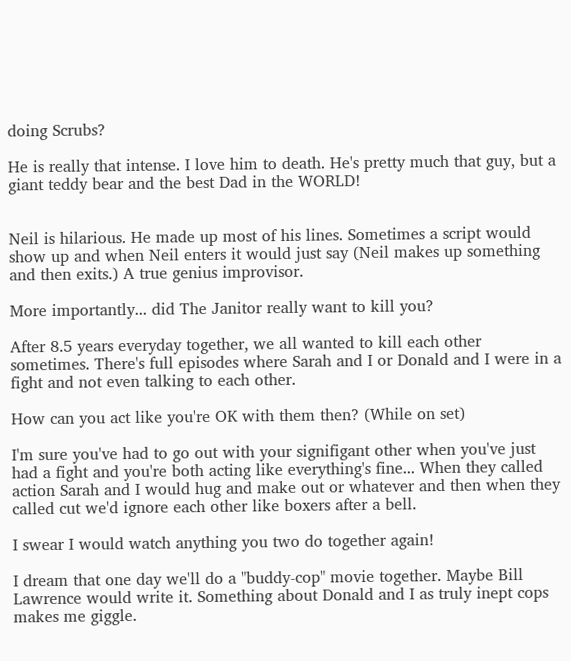doing Scrubs?

He is really that intense. I love him to death. He's pretty much that guy, but a giant teddy bear and the best Dad in the WORLD!


Neil is hilarious. He made up most of his lines. Sometimes a script would show up and when Neil enters it would just say (Neil makes up something and then exits.) A true genius improvisor.

More importantly... did The Janitor really want to kill you?

After 8.5 years everyday together, we all wanted to kill each other sometimes. There's full episodes where Sarah and I or Donald and I were in a fight and not even talking to each other.

How can you act like you're OK with them then? (While on set)

I'm sure you've had to go out with your signifigant other when you've just had a fight and you're both acting like everything's fine... When they called action Sarah and I would hug and make out or whatever and then when they called cut we'd ignore each other like boxers after a bell.

I swear I would watch anything you two do together again!

I dream that one day we'll do a "buddy-cop" movie together. Maybe Bill Lawrence would write it. Something about Donald and I as truly inept cops makes me giggle.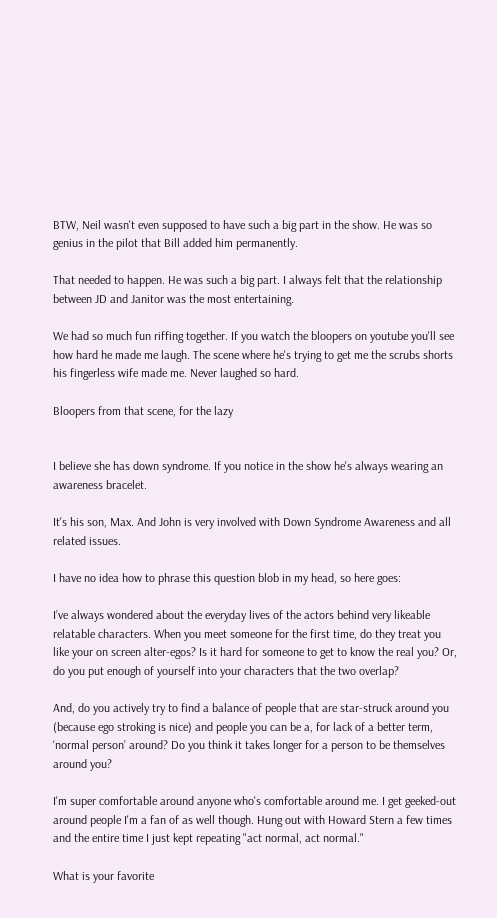BTW, Neil wasn't even supposed to have such a big part in the show. He was so genius in the pilot that Bill added him permanently.

That needed to happen. He was such a big part. I always felt that the relationship between JD and Janitor was the most entertaining.

We had so much fun riffing together. If you watch the bloopers on youtube you'll see how hard he made me laugh. The scene where he's trying to get me the scrubs shorts his fingerless wife made me. Never laughed so hard.

Bloopers from that scene, for the lazy


I believe she has down syndrome. If you notice in the show he's always wearing an awareness bracelet.

It's his son, Max. And John is very involved with Down Syndrome Awareness and all related issues.

I have no idea how to phrase this question blob in my head, so here goes:

I’ve always wondered about the everyday lives of the actors behind very likeable relatable characters. When you meet someone for the first time, do they treat you like your on screen alter-egos? Is it hard for someone to get to know the real you? Or, do you put enough of yourself into your characters that the two overlap?

And, do you actively try to find a balance of people that are star-struck around you (because ego stroking is nice) and people you can be a, for lack of a better term, ‘normal person’ around? Do you think it takes longer for a person to be themselves around you?

I'm super comfortable around anyone who's comfortable around me. I get geeked-out around people I'm a fan of as well though. Hung out with Howard Stern a few times and the entire time I just kept repeating "act normal, act normal."

What is your favorite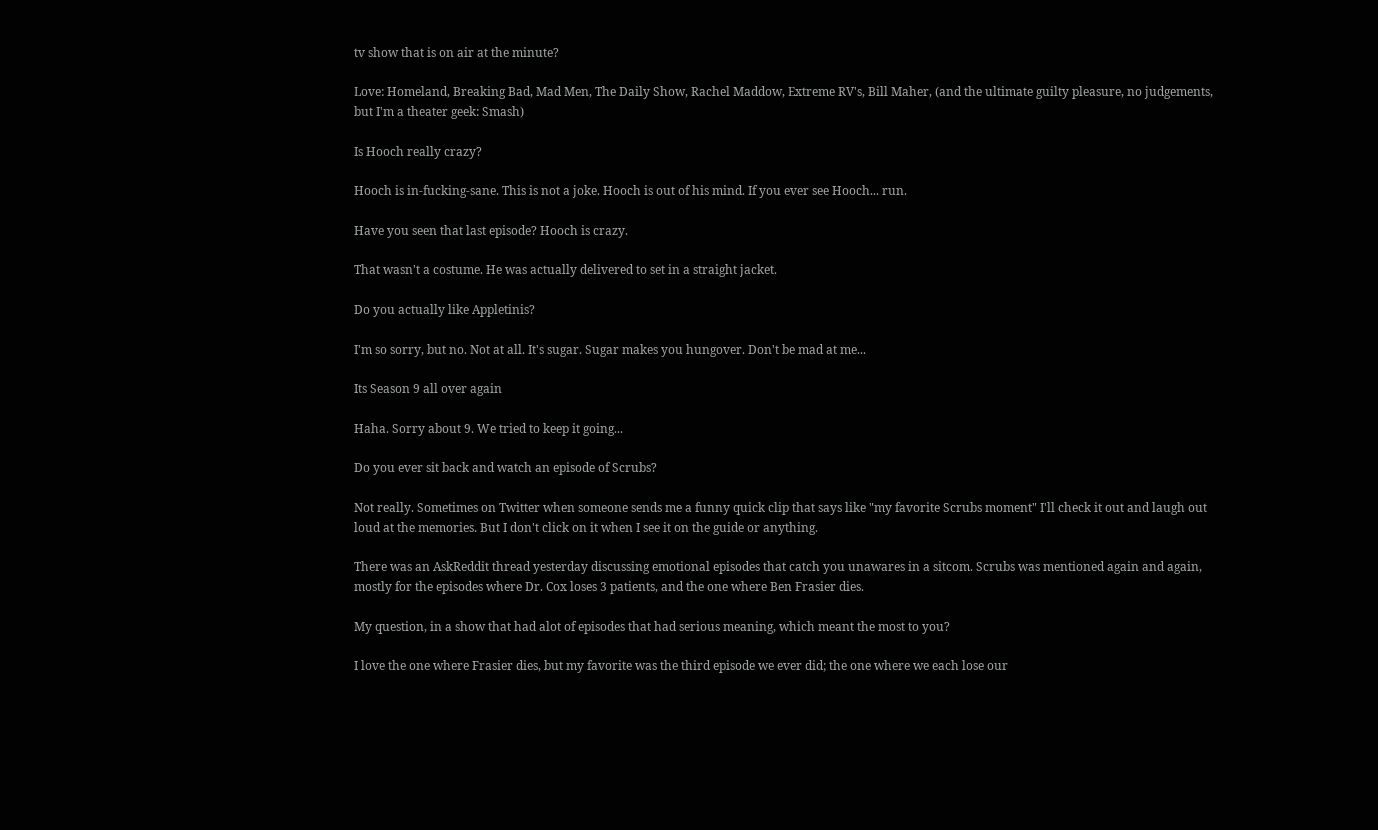tv show that is on air at the minute?

Love: Homeland, Breaking Bad, Mad Men, The Daily Show, Rachel Maddow, Extreme RV's, Bill Maher, (and the ultimate guilty pleasure, no judgements, but I'm a theater geek: Smash)

Is Hooch really crazy?

Hooch is in-fucking-sane. This is not a joke. Hooch is out of his mind. If you ever see Hooch... run.

Have you seen that last episode? Hooch is crazy.

That wasn't a costume. He was actually delivered to set in a straight jacket.

Do you actually like Appletinis?

I'm so sorry, but no. Not at all. It's sugar. Sugar makes you hungover. Don't be mad at me...

Its Season 9 all over again

Haha. Sorry about 9. We tried to keep it going...

Do you ever sit back and watch an episode of Scrubs?

Not really. Sometimes on Twitter when someone sends me a funny quick clip that says like "my favorite Scrubs moment" I'll check it out and laugh out loud at the memories. But I don't click on it when I see it on the guide or anything.

There was an AskReddit thread yesterday discussing emotional episodes that catch you unawares in a sitcom. Scrubs was mentioned again and again, mostly for the episodes where Dr. Cox loses 3 patients, and the one where Ben Frasier dies.

My question, in a show that had alot of episodes that had serious meaning, which meant the most to you?

I love the one where Frasier dies, but my favorite was the third episode we ever did; the one where we each lose our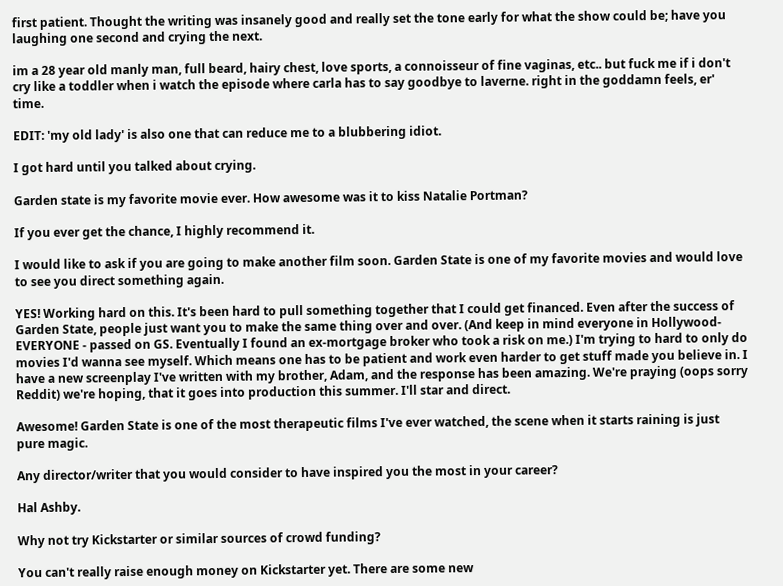first patient. Thought the writing was insanely good and really set the tone early for what the show could be; have you laughing one second and crying the next.

im a 28 year old manly man, full beard, hairy chest, love sports, a connoisseur of fine vaginas, etc.. but fuck me if i don't cry like a toddler when i watch the episode where carla has to say goodbye to laverne. right in the goddamn feels, er' time.

EDIT: 'my old lady' is also one that can reduce me to a blubbering idiot.

I got hard until you talked about crying.

Garden state is my favorite movie ever. How awesome was it to kiss Natalie Portman?

If you ever get the chance, I highly recommend it.

I would like to ask if you are going to make another film soon. Garden State is one of my favorite movies and would love to see you direct something again.

YES! Working hard on this. It's been hard to pull something together that I could get financed. Even after the success of Garden State, people just want you to make the same thing over and over. (And keep in mind everyone in Hollywood- EVERYONE - passed on GS. Eventually I found an ex-mortgage broker who took a risk on me.) I'm trying to hard to only do movies I'd wanna see myself. Which means one has to be patient and work even harder to get stuff made you believe in. I have a new screenplay I've written with my brother, Adam, and the response has been amazing. We're praying (oops sorry Reddit) we're hoping, that it goes into production this summer. I'll star and direct.

Awesome! Garden State is one of the most therapeutic films I've ever watched, the scene when it starts raining is just pure magic.

Any director/writer that you would consider to have inspired you the most in your career?

Hal Ashby.

Why not try Kickstarter or similar sources of crowd funding?

You can't really raise enough money on Kickstarter yet. There are some new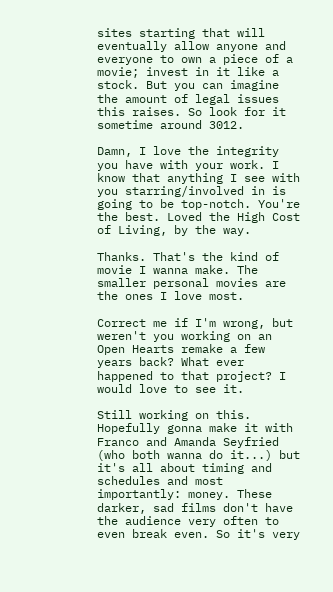sites starting that will eventually allow anyone and everyone to own a piece of a movie; invest in it like a stock. But you can imagine the amount of legal issues this raises. So look for it sometime around 3012.

Damn, I love the integrity you have with your work. I know that anything I see with you starring/involved in is going to be top-notch. You're the best. Loved the High Cost of Living, by the way.

Thanks. That's the kind of movie I wanna make. The smaller personal movies are the ones I love most.

Correct me if I'm wrong, but weren't you working on an Open Hearts remake a few years back? What ever happened to that project? I would love to see it.

Still working on this. Hopefully gonna make it with Franco and Amanda Seyfried (who both wanna do it...) but it's all about timing and schedules and most importantly: money. These darker, sad films don't have the audience very often to even break even. So it's very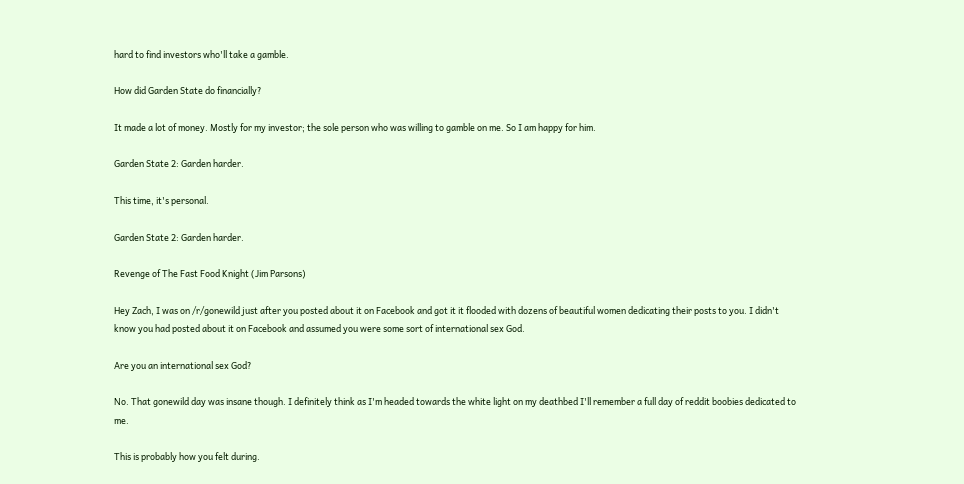hard to find investors who'll take a gamble.

How did Garden State do financially?

It made a lot of money. Mostly for my investor; the sole person who was willing to gamble on me. So I am happy for him.

Garden State 2: Garden harder.

This time, it's personal.

Garden State 2: Garden harder.

Revenge of The Fast Food Knight (Jim Parsons)

Hey Zach, I was on /r/gonewild just after you posted about it on Facebook and got it it flooded with dozens of beautiful women dedicating their posts to you. I didn't know you had posted about it on Facebook and assumed you were some sort of international sex God.

Are you an international sex God?

No. That gonewild day was insane though. I definitely think as I'm headed towards the white light on my deathbed I'll remember a full day of reddit boobies dedicated to me.

This is probably how you felt during.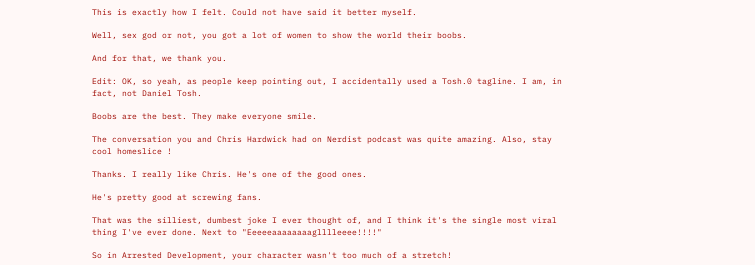This is exactly how I felt. Could not have said it better myself.

Well, sex god or not, you got a lot of women to show the world their boobs.

And for that, we thank you.

Edit: OK, so yeah, as people keep pointing out, I accidentally used a Tosh.0 tagline. I am, in fact, not Daniel Tosh.

Boobs are the best. They make everyone smile.

The conversation you and Chris Hardwick had on Nerdist podcast was quite amazing. Also, stay cool homeslice !

Thanks. I really like Chris. He's one of the good ones.

He's pretty good at screwing fans.

That was the silliest, dumbest joke I ever thought of, and I think it's the single most viral thing I've ever done. Next to "Eeeeeaaaaaaaaglllleeee!!!!"

So in Arrested Development, your character wasn't too much of a stretch!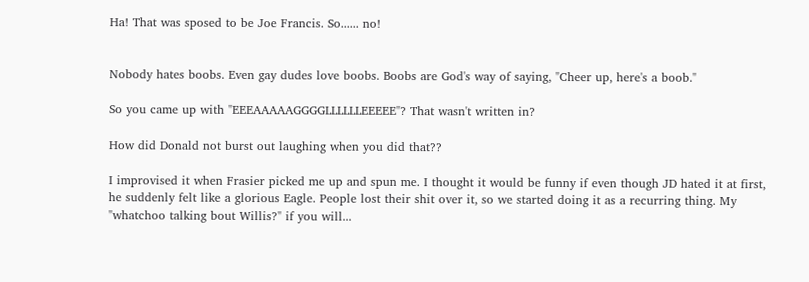Ha! That was sposed to be Joe Francis. So...... no!


Nobody hates boobs. Even gay dudes love boobs. Boobs are God's way of saying, "Cheer up, here's a boob."

So you came up with "EEEAAAAAGGGGLLLLLLEEEEE"? That wasn't written in?

How did Donald not burst out laughing when you did that??

I improvised it when Frasier picked me up and spun me. I thought it would be funny if even though JD hated it at first, he suddenly felt like a glorious Eagle. People lost their shit over it, so we started doing it as a recurring thing. My "whatchoo talking bout Willis?" if you will...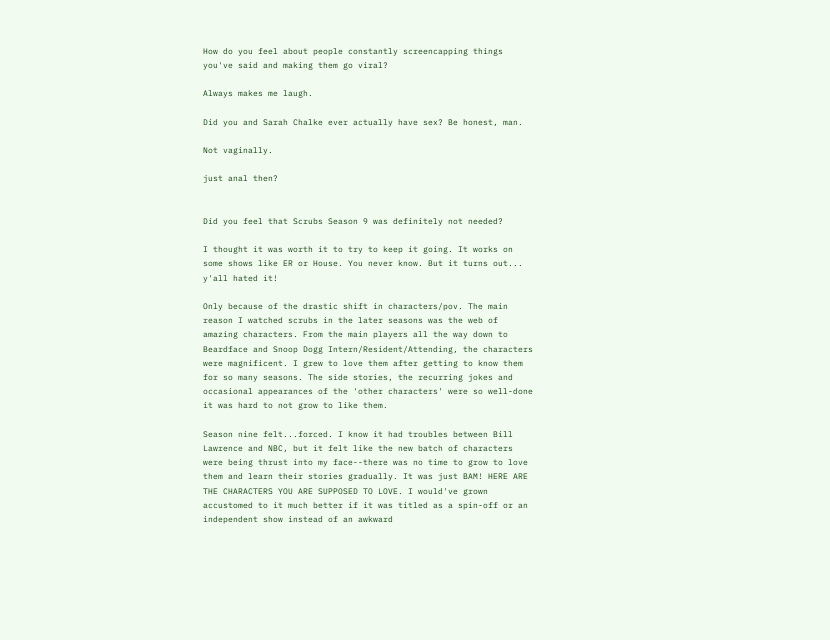How do you feel about people constantly screencapping things you've said and making them go viral?

Always makes me laugh.

Did you and Sarah Chalke ever actually have sex? Be honest, man.

Not vaginally.

just anal then?


Did you feel that Scrubs Season 9 was definitely not needed?

I thought it was worth it to try to keep it going. It works on some shows like ER or House. You never know. But it turns out... y'all hated it!

Only because of the drastic shift in characters/pov. The main reason I watched scrubs in the later seasons was the web of amazing characters. From the main players all the way down to Beardface and Snoop Dogg Intern/Resident/Attending, the characters were magnificent. I grew to love them after getting to know them for so many seasons. The side stories, the recurring jokes and occasional appearances of the 'other characters' were so well-done it was hard to not grow to like them.

Season nine felt...forced. I know it had troubles between Bill Lawrence and NBC, but it felt like the new batch of characters were being thrust into my face--there was no time to grow to love them and learn their stories gradually. It was just BAM! HERE ARE THE CHARACTERS YOU ARE SUPPOSED TO LOVE. I would've grown accustomed to it much better if it was titled as a spin-off or an independent show instead of an awkward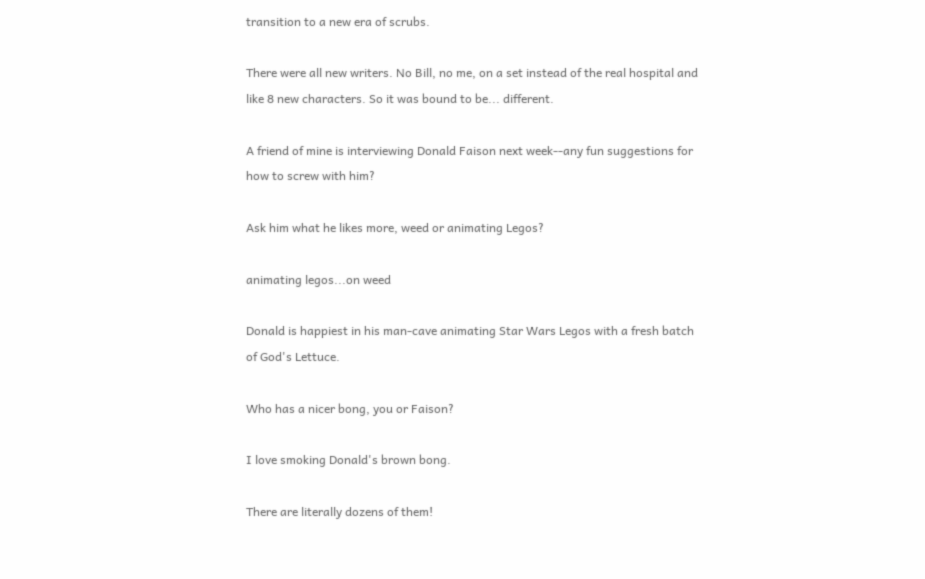transition to a new era of scrubs.

There were all new writers. No Bill, no me, on a set instead of the real hospital and like 8 new characters. So it was bound to be... different.

A friend of mine is interviewing Donald Faison next week--any fun suggestions for how to screw with him?

Ask him what he likes more, weed or animating Legos?

animating legos...on weed

Donald is happiest in his man-cave animating Star Wars Legos with a fresh batch of God's Lettuce.

Who has a nicer bong, you or Faison?

I love smoking Donald's brown bong.

There are literally dozens of them!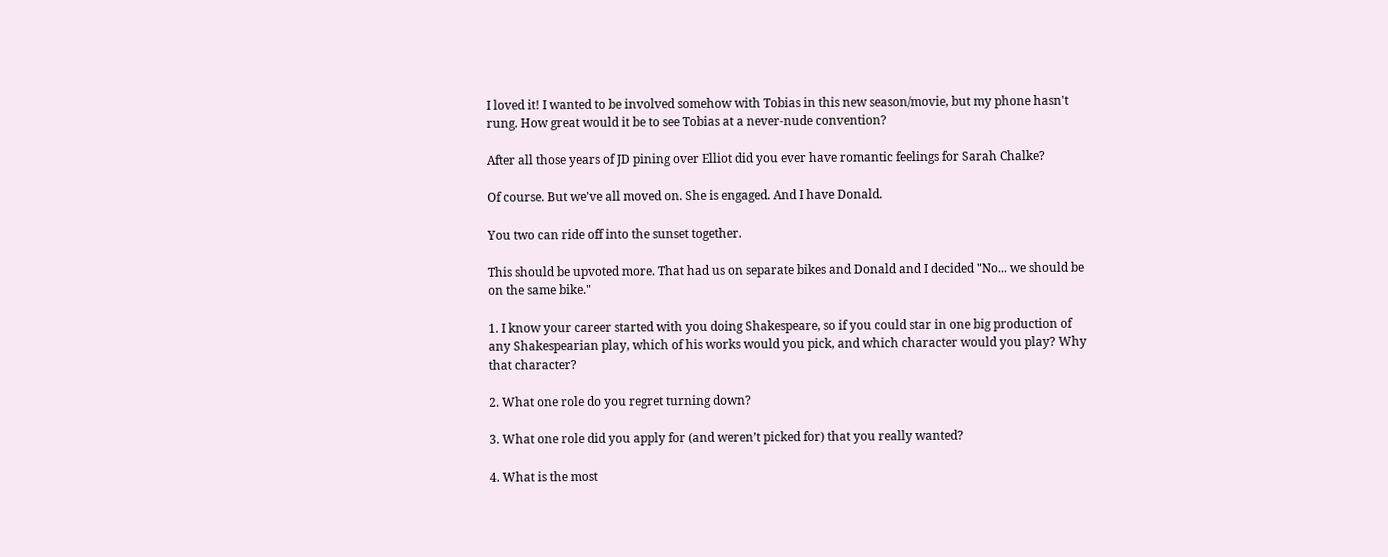I loved it! I wanted to be involved somehow with Tobias in this new season/movie, but my phone hasn't rung. How great would it be to see Tobias at a never-nude convention?

After all those years of JD pining over Elliot did you ever have romantic feelings for Sarah Chalke?

Of course. But we've all moved on. She is engaged. And I have Donald.

You two can ride off into the sunset together.

This should be upvoted more. That had us on separate bikes and Donald and I decided "No... we should be on the same bike."

1. I know your career started with you doing Shakespeare, so if you could star in one big production of any Shakespearian play, which of his works would you pick, and which character would you play? Why that character?

2. What one role do you regret turning down?

3. What one role did you apply for (and weren’t picked for) that you really wanted?

4. What is the most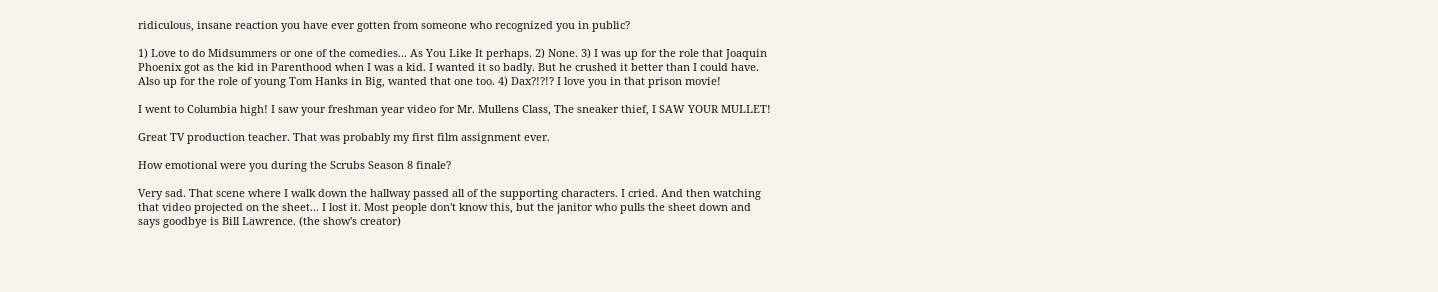ridiculous, insane reaction you have ever gotten from someone who recognized you in public?

1) Love to do Midsummers or one of the comedies... As You Like It perhaps. 2) None. 3) I was up for the role that Joaquin Phoenix got as the kid in Parenthood when I was a kid. I wanted it so badly. But he crushed it better than I could have. Also up for the role of young Tom Hanks in Big, wanted that one too. 4) Dax?!?!? I love you in that prison movie!

I went to Columbia high! I saw your freshman year video for Mr. Mullens Class, The sneaker thief, I SAW YOUR MULLET!

Great TV production teacher. That was probably my first film assignment ever.

How emotional were you during the Scrubs Season 8 finale?

Very sad. That scene where I walk down the hallway passed all of the supporting characters. I cried. And then watching that video projected on the sheet... I lost it. Most people don't know this, but the janitor who pulls the sheet down and says goodbye is Bill Lawrence. (the show's creator)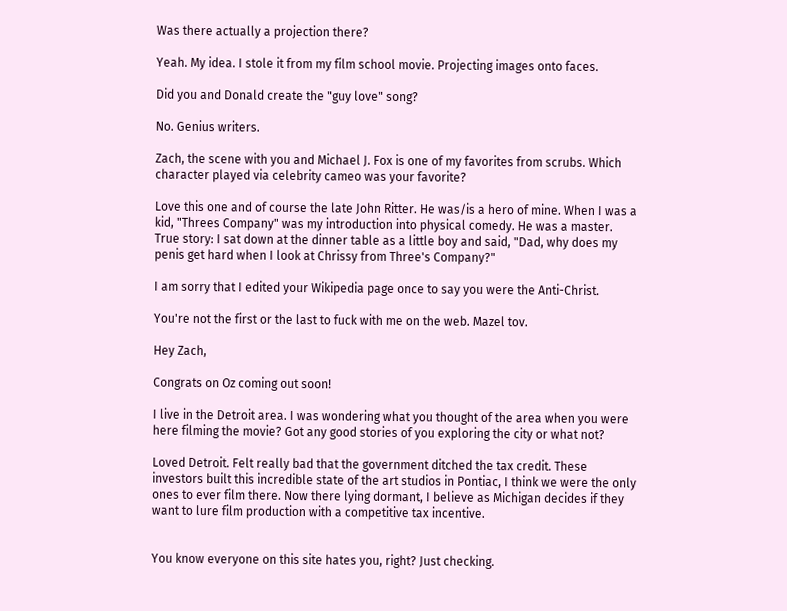Was there actually a projection there?

Yeah. My idea. I stole it from my film school movie. Projecting images onto faces.

Did you and Donald create the "guy love" song?

No. Genius writers.

Zach, the scene with you and Michael J. Fox is one of my favorites from scrubs. Which character played via celebrity cameo was your favorite?

Love this one and of course the late John Ritter. He was/is a hero of mine. When I was a kid, "Threes Company" was my introduction into physical comedy. He was a master. True story: I sat down at the dinner table as a little boy and said, "Dad, why does my penis get hard when I look at Chrissy from Three's Company?"

I am sorry that I edited your Wikipedia page once to say you were the Anti-Christ.

You're not the first or the last to fuck with me on the web. Mazel tov.

Hey Zach,

Congrats on Oz coming out soon!

I live in the Detroit area. I was wondering what you thought of the area when you were here filming the movie? Got any good stories of you exploring the city or what not?

Loved Detroit. Felt really bad that the government ditched the tax credit. These investors built this incredible state of the art studios in Pontiac, I think we were the only ones to ever film there. Now there lying dormant, I believe as Michigan decides if they want to lure film production with a competitive tax incentive.


You know everyone on this site hates you, right? Just checking.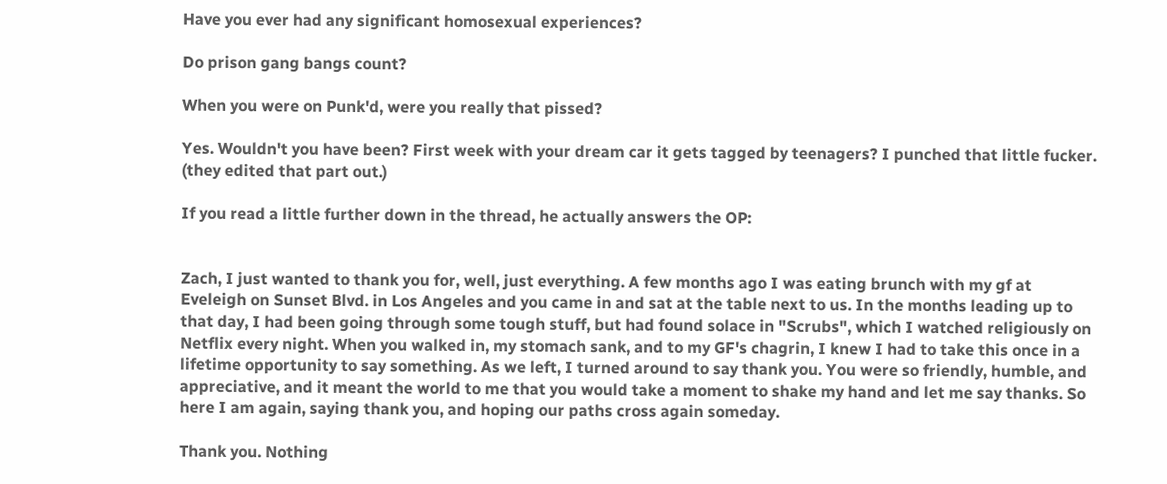Have you ever had any significant homosexual experiences?

Do prison gang bangs count?

When you were on Punk'd, were you really that pissed?

Yes. Wouldn't you have been? First week with your dream car it gets tagged by teenagers? I punched that little fucker. (they edited that part out.)

If you read a little further down in the thread, he actually answers the OP:


Zach, I just wanted to thank you for, well, just everything. A few months ago I was eating brunch with my gf at Eveleigh on Sunset Blvd. in Los Angeles and you came in and sat at the table next to us. In the months leading up to that day, I had been going through some tough stuff, but had found solace in "Scrubs", which I watched religiously on Netflix every night. When you walked in, my stomach sank, and to my GF's chagrin, I knew I had to take this once in a lifetime opportunity to say something. As we left, I turned around to say thank you. You were so friendly, humble, and appreciative, and it meant the world to me that you would take a moment to shake my hand and let me say thanks. So here I am again, saying thank you, and hoping our paths cross again someday.

Thank you. Nothing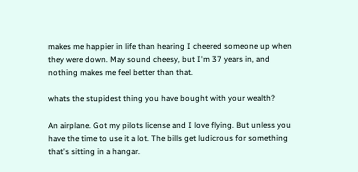makes me happier in life than hearing I cheered someone up when they were down. May sound cheesy, but I'm 37 years in, and nothing makes me feel better than that.

whats the stupidest thing you have bought with your wealth?

An airplane. Got my pilots license and I love flying. But unless you have the time to use it a lot. The bills get ludicrous for something that's sitting in a hangar.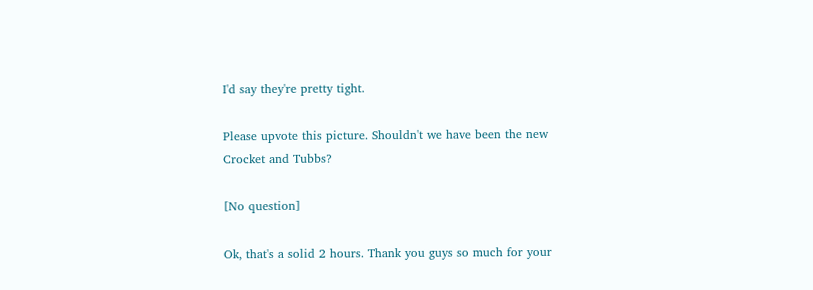I'd say they're pretty tight.

Please upvote this picture. Shouldn't we have been the new Crocket and Tubbs?

[No question]

Ok, that's a solid 2 hours. Thank you guys so much for your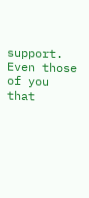support. Even those of you that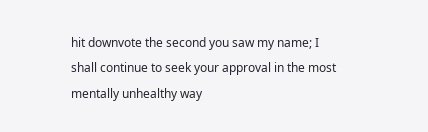hit downvote the second you saw my name; I shall continue to seek your approval in the most mentally unhealthy way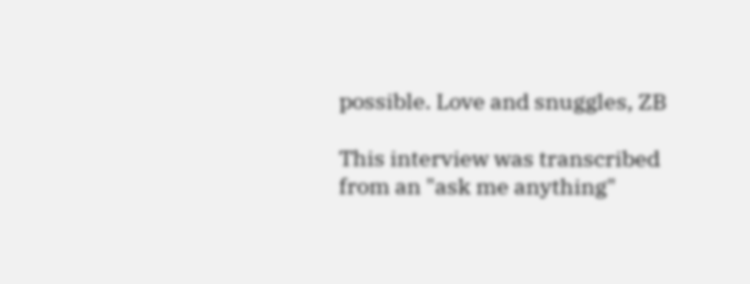possible. Love and snuggles, ZB

This interview was transcribed from an "ask me anything"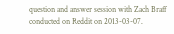question and answer session with Zach Braff conducted on Reddit on 2013-03-07.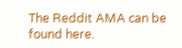The Reddit AMA can be found here.